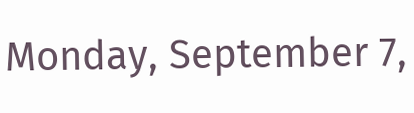Monday, September 7,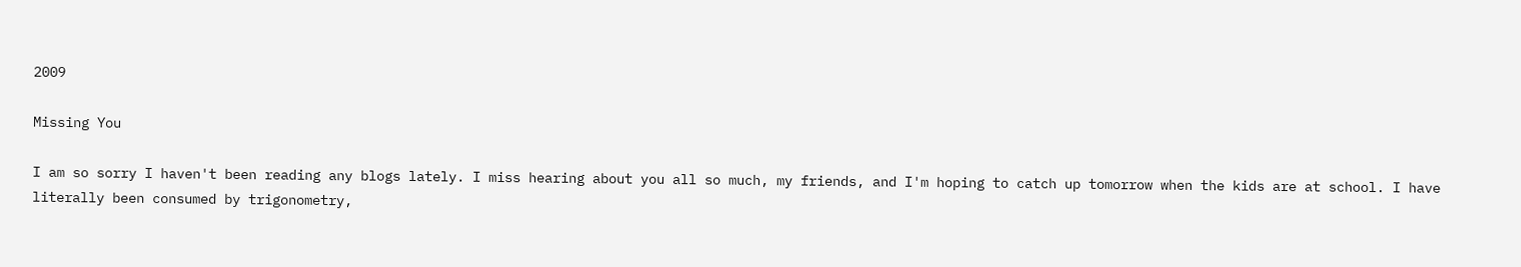2009

Missing You

I am so sorry I haven't been reading any blogs lately. I miss hearing about you all so much, my friends, and I'm hoping to catch up tomorrow when the kids are at school. I have literally been consumed by trigonometry,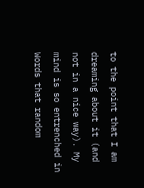to the point that I am dreaming about it (and not in a nice way). My mind is so entrenched in Words that random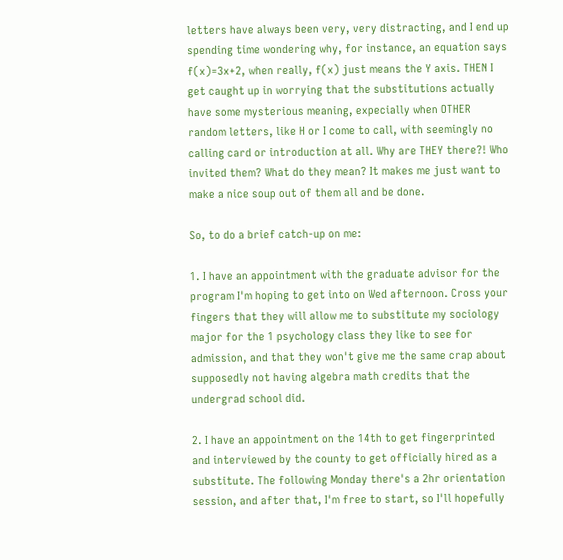letters have always been very, very distracting, and I end up spending time wondering why, for instance, an equation says f(x)=3x+2, when really, f(x) just means the Y axis. THEN I get caught up in worrying that the substitutions actually have some mysterious meaning, expecially when OTHER random letters, like H or I come to call, with seemingly no calling card or introduction at all. Why are THEY there?! Who invited them? What do they mean? It makes me just want to make a nice soup out of them all and be done.

So, to do a brief catch-up on me:

1. I have an appointment with the graduate advisor for the program I'm hoping to get into on Wed afternoon. Cross your fingers that they will allow me to substitute my sociology major for the 1 psychology class they like to see for admission, and that they won't give me the same crap about supposedly not having algebra math credits that the undergrad school did.

2. I have an appointment on the 14th to get fingerprinted and interviewed by the county to get officially hired as a substitute. The following Monday there's a 2hr orientation session, and after that, I'm free to start, so I'll hopefully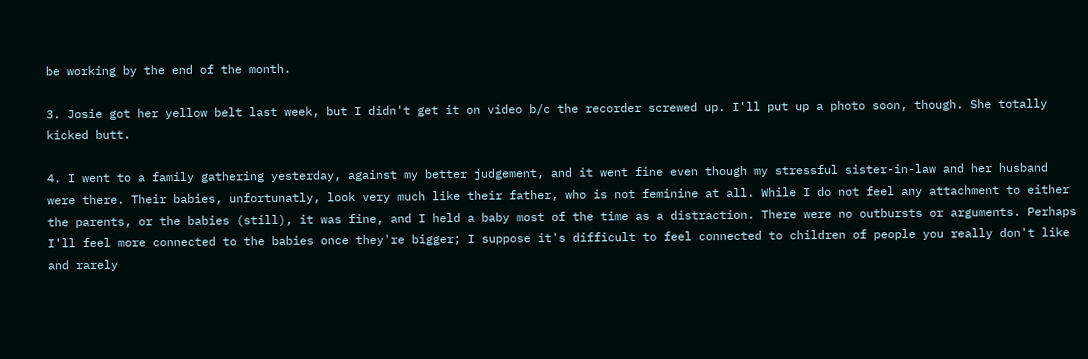be working by the end of the month.

3. Josie got her yellow belt last week, but I didn't get it on video b/c the recorder screwed up. I'll put up a photo soon, though. She totally kicked butt.

4. I went to a family gathering yesterday, against my better judgement, and it went fine even though my stressful sister-in-law and her husband were there. Their babies, unfortunatly, look very much like their father, who is not feminine at all. While I do not feel any attachment to either the parents, or the babies (still), it was fine, and I held a baby most of the time as a distraction. There were no outbursts or arguments. Perhaps I'll feel more connected to the babies once they're bigger; I suppose it's difficult to feel connected to children of people you really don't like and rarely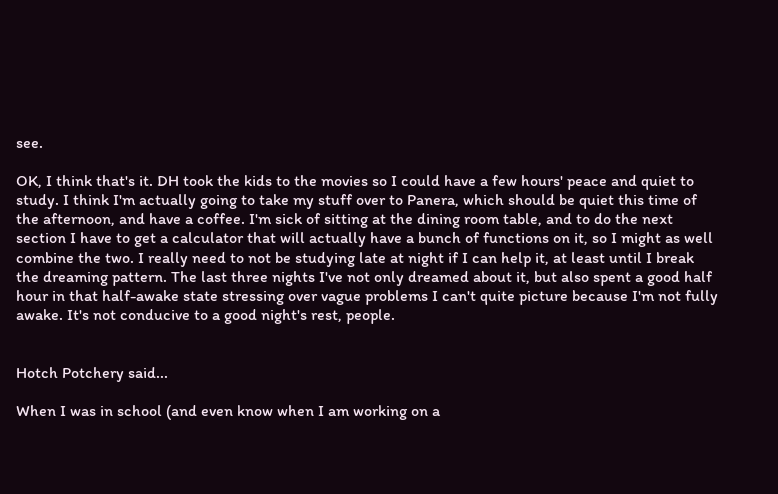see.

OK, I think that's it. DH took the kids to the movies so I could have a few hours' peace and quiet to study. I think I'm actually going to take my stuff over to Panera, which should be quiet this time of the afternoon, and have a coffee. I'm sick of sitting at the dining room table, and to do the next section I have to get a calculator that will actually have a bunch of functions on it, so I might as well combine the two. I really need to not be studying late at night if I can help it, at least until I break the dreaming pattern. The last three nights I've not only dreamed about it, but also spent a good half hour in that half-awake state stressing over vague problems I can't quite picture because I'm not fully awake. It's not conducive to a good night's rest, people.


Hotch Potchery said...

When I was in school (and even know when I am working on a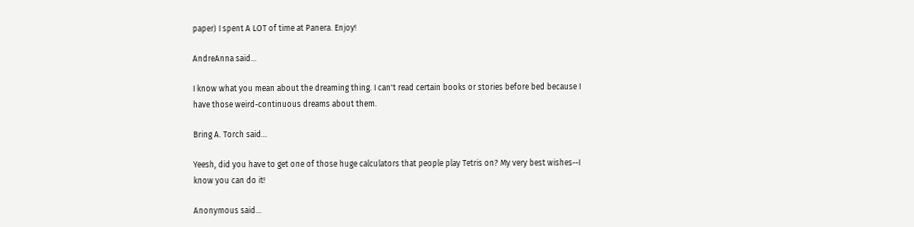paper) I spent A LOT of time at Panera. Enjoy!

AndreAnna said...

I know what you mean about the dreaming thing. I can't read certain books or stories before bed because I have those weird-continuous dreams about them.

Bring A. Torch said...

Yeesh, did you have to get one of those huge calculators that people play Tetris on? My very best wishes--I know you can do it!

Anonymous said...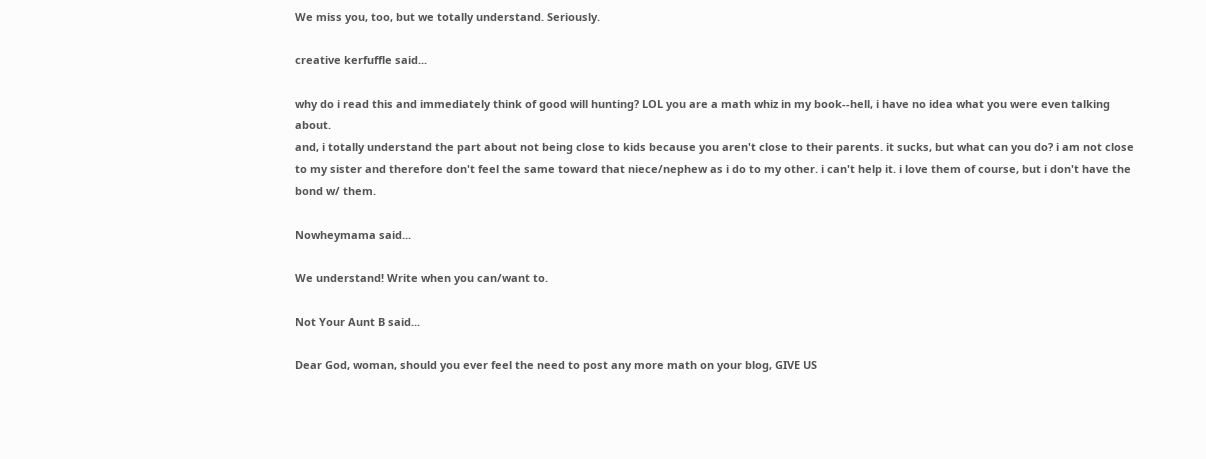We miss you, too, but we totally understand. Seriously.

creative kerfuffle said...

why do i read this and immediately think of good will hunting? LOL you are a math whiz in my book--hell, i have no idea what you were even talking about.
and, i totally understand the part about not being close to kids because you aren't close to their parents. it sucks, but what can you do? i am not close to my sister and therefore don't feel the same toward that niece/nephew as i do to my other. i can't help it. i love them of course, but i don't have the bond w/ them.

Nowheymama said...

We understand! Write when you can/want to.

Not Your Aunt B said...

Dear God, woman, should you ever feel the need to post any more math on your blog, GIVE US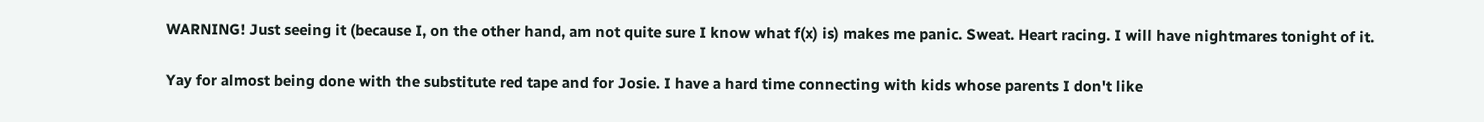WARNING! Just seeing it (because I, on the other hand, am not quite sure I know what f(x) is) makes me panic. Sweat. Heart racing. I will have nightmares tonight of it.

Yay for almost being done with the substitute red tape and for Josie. I have a hard time connecting with kids whose parents I don't like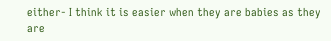either- I think it is easier when they are babies as they are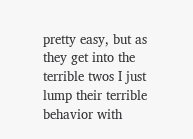pretty easy, but as they get into the terrible twos I just lump their terrible behavior with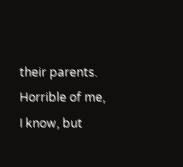their parents. Horrible of me, I know, but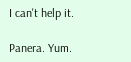I can't help it.

Panera. Yum.